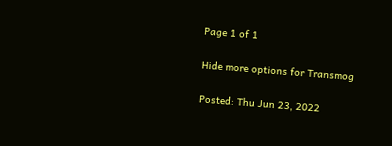Page 1 of 1

Hide more options for Transmog

Posted: Thu Jun 23, 2022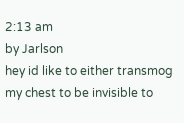2:13 am
by Jarlson
hey id like to either transmog my chest to be invisible to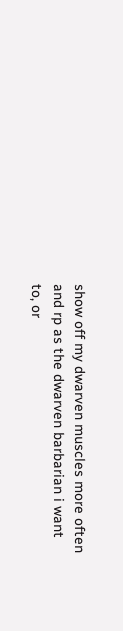show off my dwarven muscles more often and rp as the dwarven barbarian i want to, or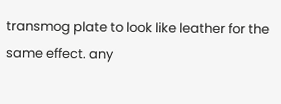transmog plate to look like leather for the same effect. any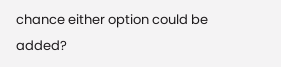chance either option could be added?